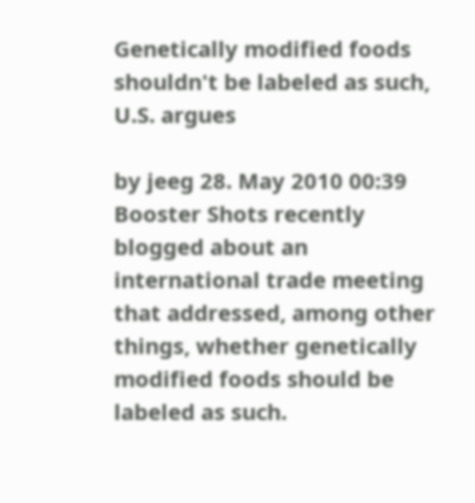Genetically modified foods shouldn't be labeled as such, U.S. argues

by jeeg 28. May 2010 00:39
Booster Shots recently blogged about an international trade meeting that addressed, among other things, whether genetically modified foods should be labeled as such.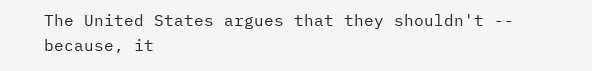The United States argues that they shouldn't -- because, it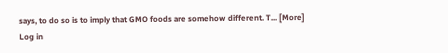says, to do so is to imply that GMO foods are somehow different. T... [More]
Log in